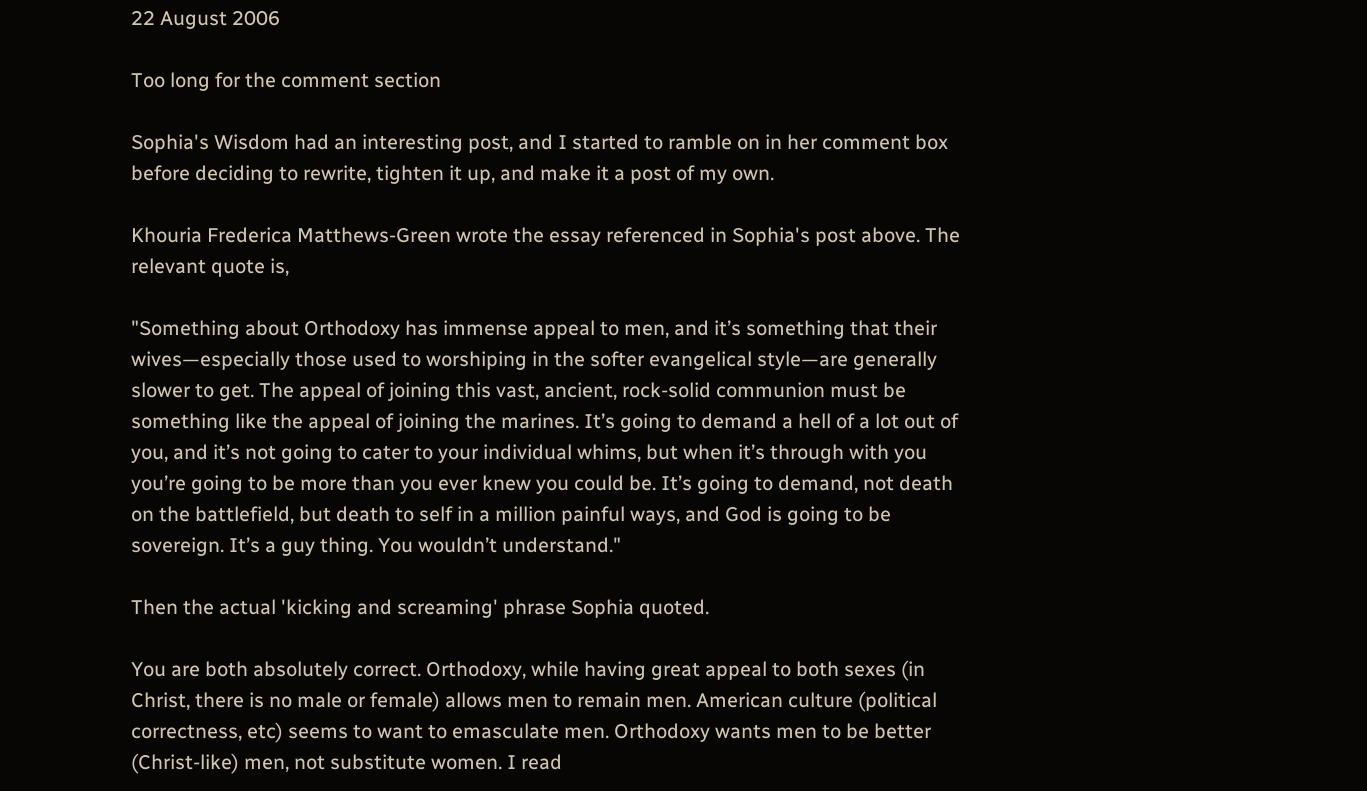22 August 2006

Too long for the comment section

Sophia's Wisdom had an interesting post, and I started to ramble on in her comment box before deciding to rewrite, tighten it up, and make it a post of my own.

Khouria Frederica Matthews-Green wrote the essay referenced in Sophia's post above. The relevant quote is,

"Something about Orthodoxy has immense appeal to men, and it’s something that their wives—especially those used to worshiping in the softer evangelical style—are generally slower to get. The appeal of joining this vast, ancient, rock-solid communion must be something like the appeal of joining the marines. It’s going to demand a hell of a lot out of you, and it’s not going to cater to your individual whims, but when it’s through with you you’re going to be more than you ever knew you could be. It’s going to demand, not death on the battlefield, but death to self in a million painful ways, and God is going to be sovereign. It’s a guy thing. You wouldn’t understand."

Then the actual 'kicking and screaming' phrase Sophia quoted.

You are both absolutely correct. Orthodoxy, while having great appeal to both sexes (in Christ, there is no male or female) allows men to remain men. American culture (political correctness, etc) seems to want to emasculate men. Orthodoxy wants men to be better (Christ-like) men, not substitute women. I read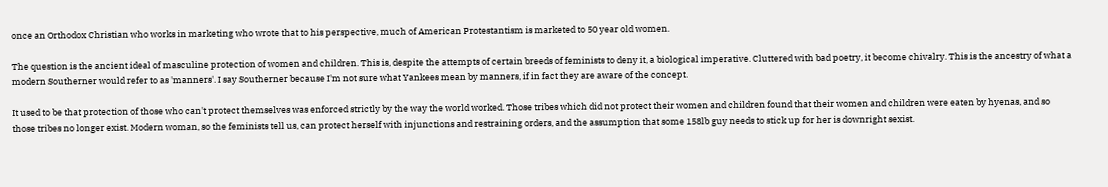once an Orthodox Christian who works in marketing who wrote that to his perspective, much of American Protestantism is marketed to 50 year old women.

The question is the ancient ideal of masculine protection of women and children. This is, despite the attempts of certain breeds of feminists to deny it, a biological imperative. Cluttered with bad poetry, it become chivalry. This is the ancestry of what a modern Southerner would refer to as 'manners'. I say Southerner because I'm not sure what Yankees mean by manners, if in fact they are aware of the concept.

It used to be that protection of those who can't protect themselves was enforced strictly by the way the world worked. Those tribes which did not protect their women and children found that their women and children were eaten by hyenas, and so those tribes no longer exist. Modern woman, so the feminists tell us, can protect herself with injunctions and restraining orders, and the assumption that some 158lb guy needs to stick up for her is downright sexist.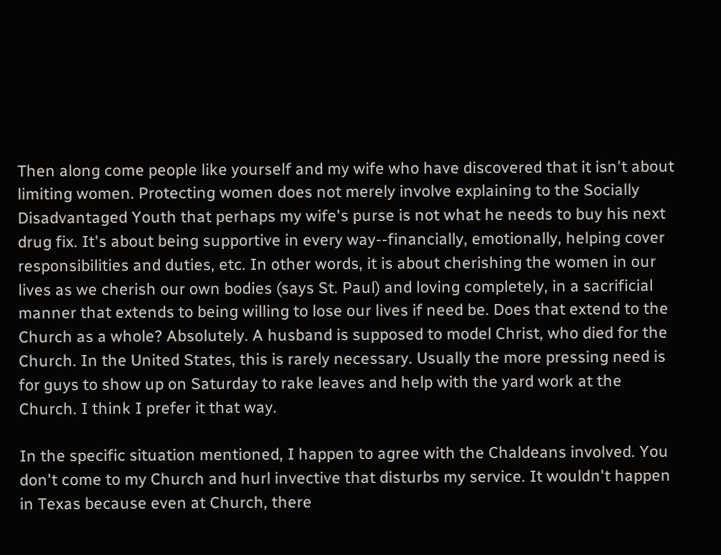Then along come people like yourself and my wife who have discovered that it isn't about limiting women. Protecting women does not merely involve explaining to the Socially Disadvantaged Youth that perhaps my wife's purse is not what he needs to buy his next drug fix. It's about being supportive in every way--financially, emotionally, helping cover responsibilities and duties, etc. In other words, it is about cherishing the women in our lives as we cherish our own bodies (says St. Paul) and loving completely, in a sacrificial manner that extends to being willing to lose our lives if need be. Does that extend to the Church as a whole? Absolutely. A husband is supposed to model Christ, who died for the Church. In the United States, this is rarely necessary. Usually the more pressing need is for guys to show up on Saturday to rake leaves and help with the yard work at the Church. I think I prefer it that way.

In the specific situation mentioned, I happen to agree with the Chaldeans involved. You don't come to my Church and hurl invective that disturbs my service. It wouldn't happen in Texas because even at Church, there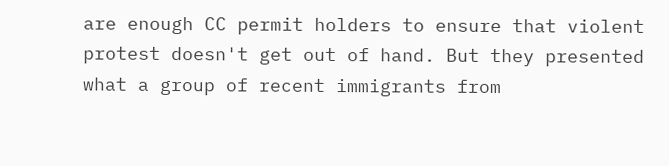are enough CC permit holders to ensure that violent protest doesn't get out of hand. But they presented what a group of recent immigrants from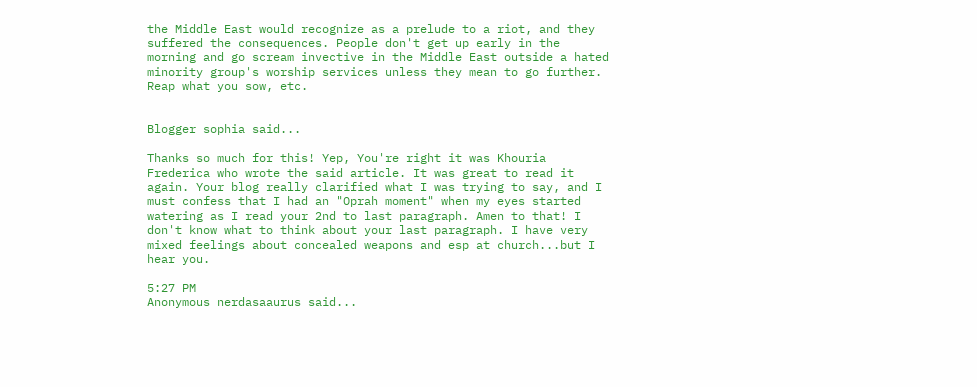the Middle East would recognize as a prelude to a riot, and they suffered the consequences. People don't get up early in the morning and go scream invective in the Middle East outside a hated minority group's worship services unless they mean to go further. Reap what you sow, etc.


Blogger sophia said...

Thanks so much for this! Yep, You're right it was Khouria Frederica who wrote the said article. It was great to read it again. Your blog really clarified what I was trying to say, and I must confess that I had an "Oprah moment" when my eyes started watering as I read your 2nd to last paragraph. Amen to that! I don't know what to think about your last paragraph. I have very mixed feelings about concealed weapons and esp at church...but I hear you.

5:27 PM
Anonymous nerdasaaurus said...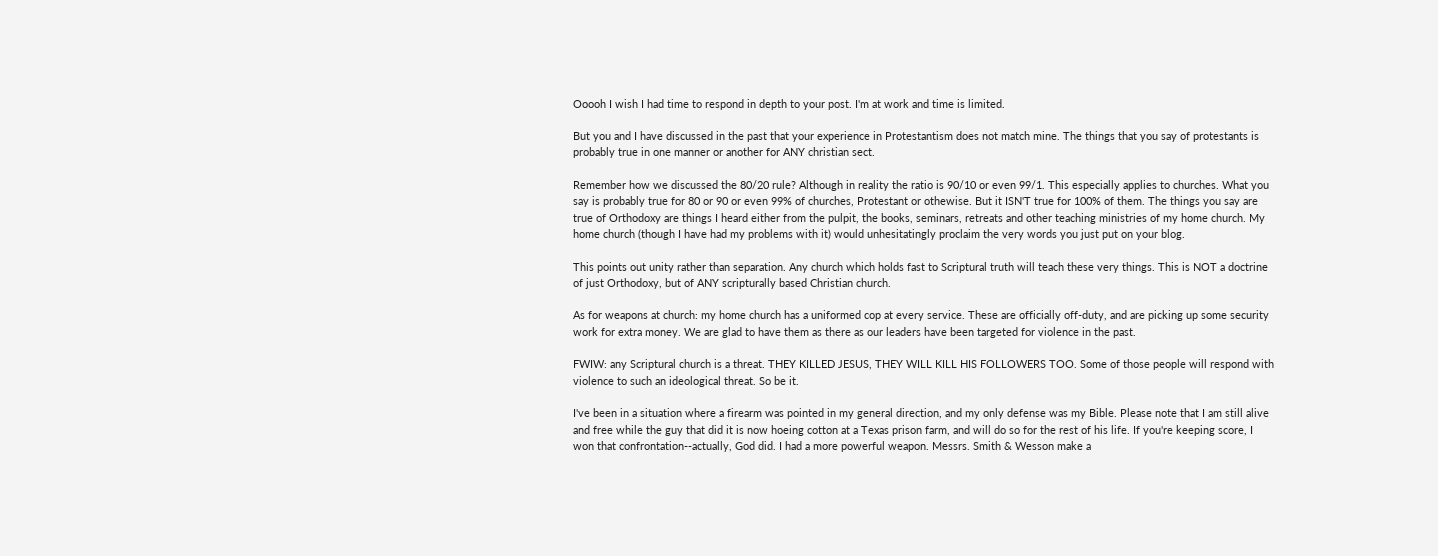Ooooh I wish I had time to respond in depth to your post. I'm at work and time is limited.

But you and I have discussed in the past that your experience in Protestantism does not match mine. The things that you say of protestants is probably true in one manner or another for ANY christian sect.

Remember how we discussed the 80/20 rule? Although in reality the ratio is 90/10 or even 99/1. This especially applies to churches. What you say is probably true for 80 or 90 or even 99% of churches, Protestant or othewise. But it ISN'T true for 100% of them. The things you say are true of Orthodoxy are things I heard either from the pulpit, the books, seminars, retreats and other teaching ministries of my home church. My home church (though I have had my problems with it) would unhesitatingly proclaim the very words you just put on your blog.

This points out unity rather than separation. Any church which holds fast to Scriptural truth will teach these very things. This is NOT a doctrine of just Orthodoxy, but of ANY scripturally based Christian church.

As for weapons at church: my home church has a uniformed cop at every service. These are officially off-duty, and are picking up some security work for extra money. We are glad to have them as there as our leaders have been targeted for violence in the past.

FWIW: any Scriptural church is a threat. THEY KILLED JESUS, THEY WILL KILL HIS FOLLOWERS TOO. Some of those people will respond with violence to such an ideological threat. So be it.

I've been in a situation where a firearm was pointed in my general direction, and my only defense was my Bible. Please note that I am still alive and free while the guy that did it is now hoeing cotton at a Texas prison farm, and will do so for the rest of his life. If you're keeping score, I won that confrontation--actually, God did. I had a more powerful weapon. Messrs. Smith & Wesson make a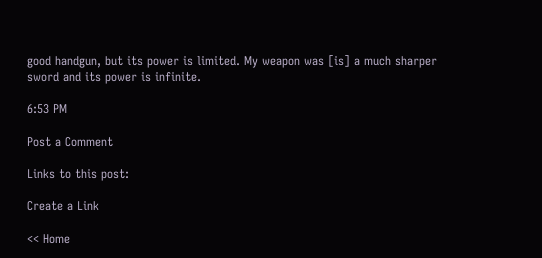good handgun, but its power is limited. My weapon was [is] a much sharper sword and its power is infinite.

6:53 PM

Post a Comment

Links to this post:

Create a Link

<< Home